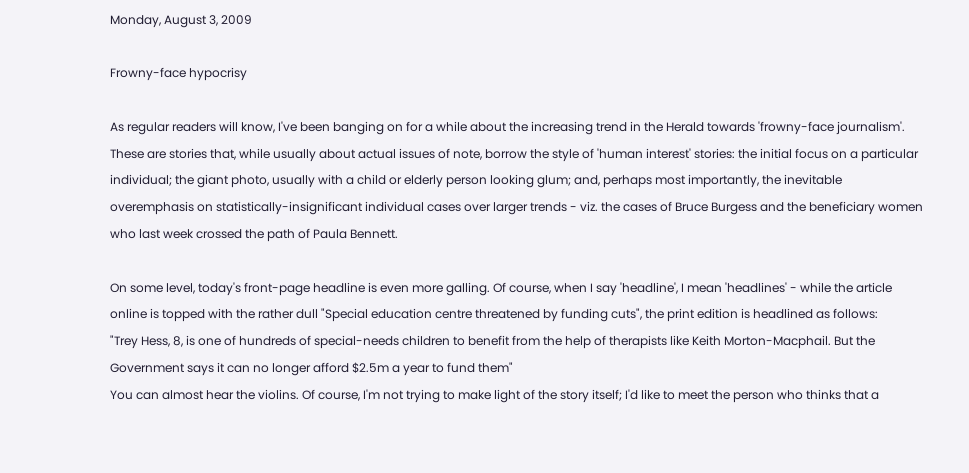Monday, August 3, 2009

Frowny-face hypocrisy

As regular readers will know, I've been banging on for a while about the increasing trend in the Herald towards 'frowny-face journalism'. These are stories that, while usually about actual issues of note, borrow the style of 'human interest' stories: the initial focus on a particular individual; the giant photo, usually with a child or elderly person looking glum; and, perhaps most importantly, the inevitable overemphasis on statistically-insignificant individual cases over larger trends - viz. the cases of Bruce Burgess and the beneficiary women who last week crossed the path of Paula Bennett.

On some level, today's front-page headline is even more galling. Of course, when I say 'headline', I mean 'headlines' - while the article online is topped with the rather dull "Special education centre threatened by funding cuts", the print edition is headlined as follows:
"Trey Hess, 8, is one of hundreds of special-needs children to benefit from the help of therapists like Keith Morton-Macphail. But the Government says it can no longer afford $2.5m a year to fund them"
You can almost hear the violins. Of course, I'm not trying to make light of the story itself; I'd like to meet the person who thinks that a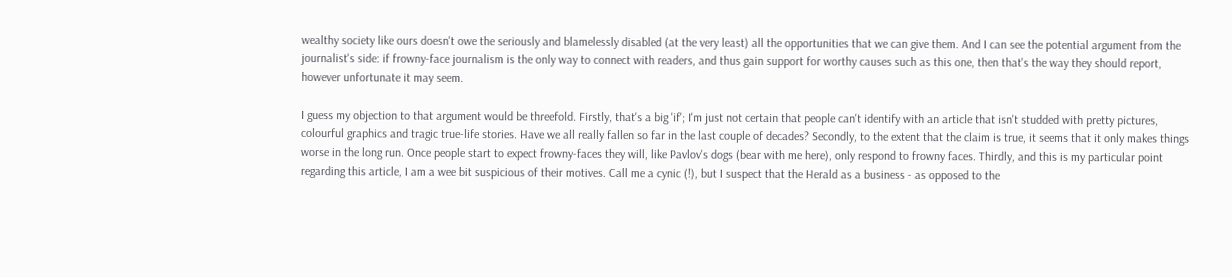wealthy society like ours doesn't owe the seriously and blamelessly disabled (at the very least) all the opportunities that we can give them. And I can see the potential argument from the journalist's side: if frowny-face journalism is the only way to connect with readers, and thus gain support for worthy causes such as this one, then that's the way they should report, however unfortunate it may seem.

I guess my objection to that argument would be threefold. Firstly, that's a big 'if'; I'm just not certain that people can't identify with an article that isn't studded with pretty pictures, colourful graphics and tragic true-life stories. Have we all really fallen so far in the last couple of decades? Secondly, to the extent that the claim is true, it seems that it only makes things worse in the long run. Once people start to expect frowny-faces they will, like Pavlov's dogs (bear with me here), only respond to frowny faces. Thirdly, and this is my particular point regarding this article, I am a wee bit suspicious of their motives. Call me a cynic (!), but I suspect that the Herald as a business - as opposed to the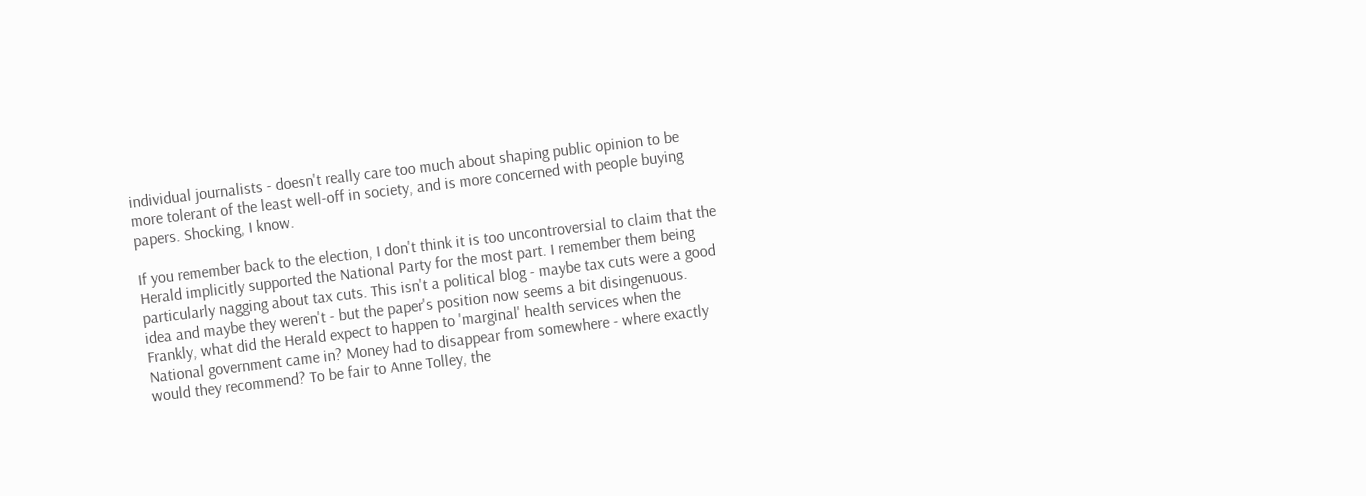individual journalists - doesn't really care too much about shaping public opinion to be more tolerant of the least well-off in society, and is more concerned with people buying papers. Shocking, I know.

If you remember back to the election, I don't think it is too uncontroversial to claim that the Herald implicitly supported the National Party for the most part. I remember them being particularly nagging about tax cuts. This isn't a political blog - maybe tax cuts were a good idea and maybe they weren't - but the paper's position now seems a bit disingenuous. Frankly, what did the Herald expect to happen to 'marginal' health services when the National government came in? Money had to disappear from somewhere - where exactly would they recommend? To be fair to Anne Tolley, the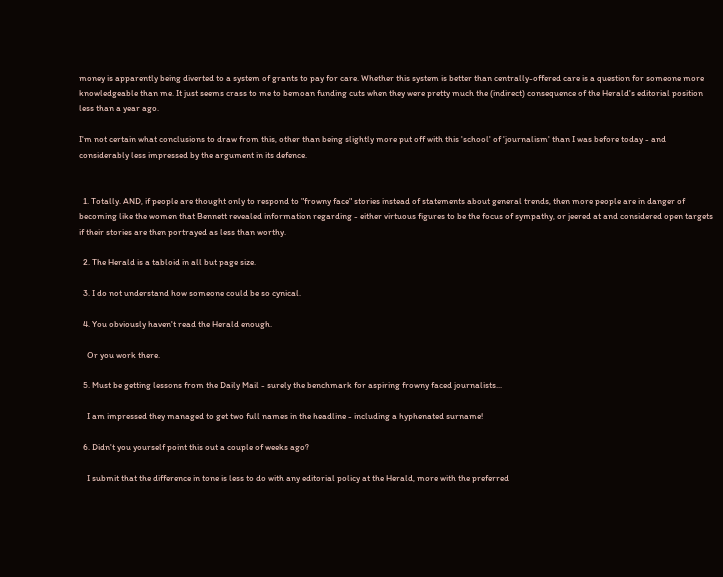money is apparently being diverted to a system of grants to pay for care. Whether this system is better than centrally-offered care is a question for someone more knowledgeable than me. It just seems crass to me to bemoan funding cuts when they were pretty much the (indirect) consequence of the Herald's editorial position less than a year ago.

I'm not certain what conclusions to draw from this, other than being slightly more put off with this 'school' of 'journalism' than I was before today - and considerably less impressed by the argument in its defence.


  1. Totally. AND, if people are thought only to respond to "frowny face" stories instead of statements about general trends, then more people are in danger of becoming like the women that Bennett revealed information regarding - either virtuous figures to be the focus of sympathy, or jeered at and considered open targets if their stories are then portrayed as less than worthy.

  2. The Herald is a tabloid in all but page size.

  3. I do not understand how someone could be so cynical.

  4. You obviously haven't read the Herald enough.

    Or you work there.

  5. Must be getting lessons from the Daily Mail - surely the benchmark for aspiring frowny faced journalists...

    I am impressed they managed to get two full names in the headline - including a hyphenated surname!

  6. Didn't you yourself point this out a couple of weeks ago?

    I submit that the difference in tone is less to do with any editorial policy at the Herald, more with the preferred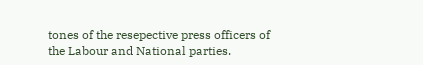tones of the resepective press officers of the Labour and National parties.